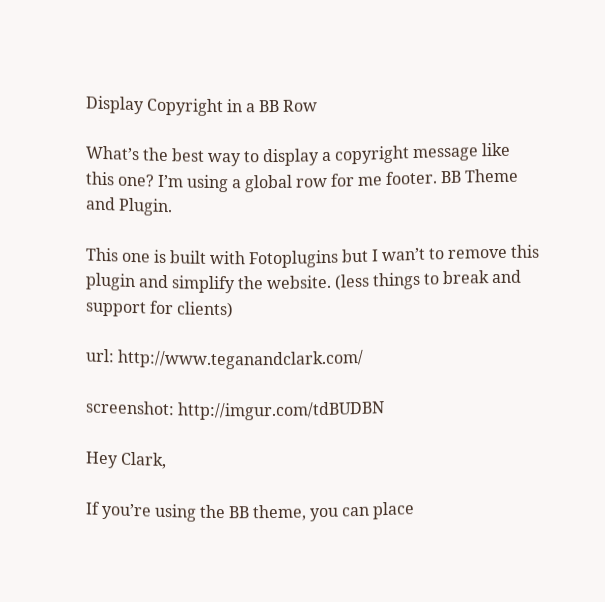Display Copyright in a BB Row

What’s the best way to display a copyright message like this one? I’m using a global row for me footer. BB Theme and Plugin.

This one is built with Fotoplugins but I wan’t to remove this plugin and simplify the website. (less things to break and support for clients)

url: http://www.teganandclark.com/

screenshot: http://imgur.com/tdBUDBN

Hey Clark,

If you’re using the BB theme, you can place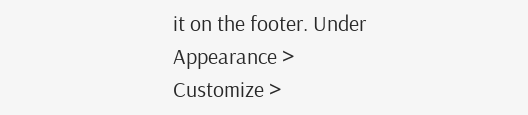it on the footer. Under Appearance > Customize >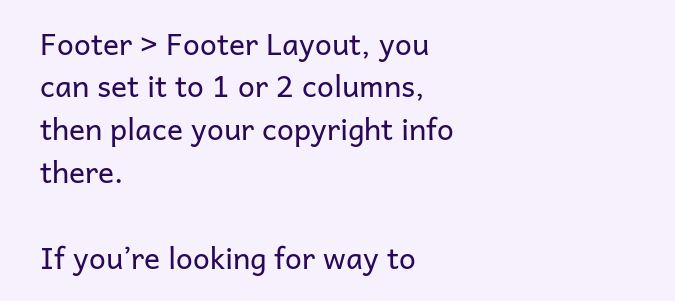Footer > Footer Layout, you can set it to 1 or 2 columns, then place your copyright info there.

If you’re looking for way to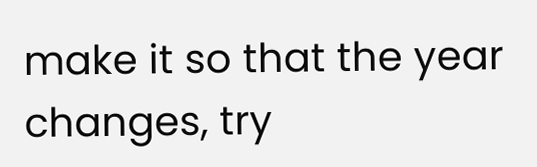make it so that the year changes, try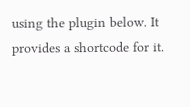using the plugin below. It provides a shortcode for it.